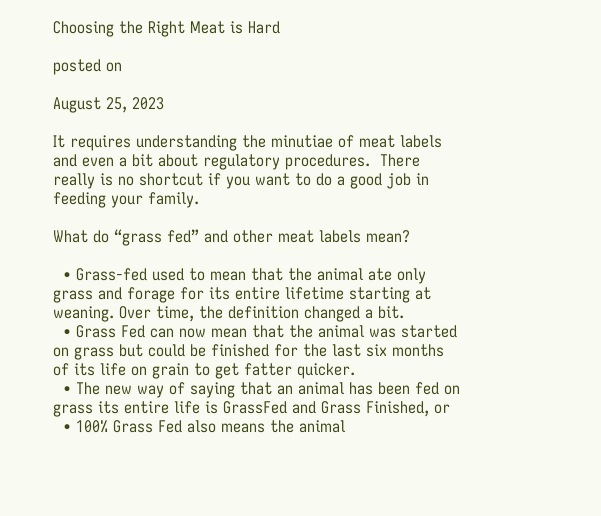Choosing the Right Meat is Hard

posted on

August 25, 2023

It requires understanding the minutiae of meat labels and even a bit about regulatory procedures.  There really is no shortcut if you want to do a good job in feeding your family.

What do “grass fed” and other meat labels mean?

  • Grass-fed used to mean that the animal ate only grass and forage for its entire lifetime starting at weaning. Over time, the definition changed a bit.
  • Grass Fed can now mean that the animal was started on grass but could be finished for the last six months of its life on grain to get fatter quicker.
  • The new way of saying that an animal has been fed on grass its entire life is GrassFed and Grass Finished, or
  • 100% Grass Fed also means the animal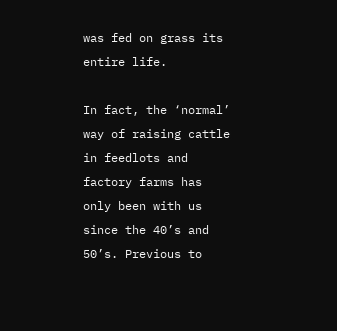was fed on grass its entire life.

In fact, the ‘normal’ way of raising cattle in feedlots and factory farms has only been with us since the 40’s and 50’s. Previous to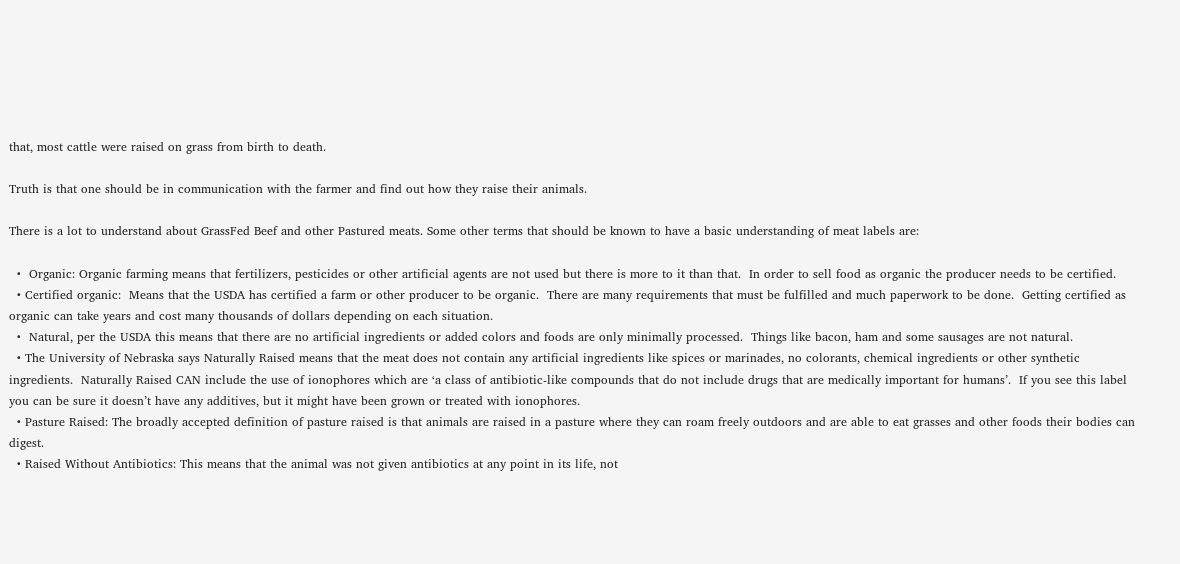that, most cattle were raised on grass from birth to death.

Truth is that one should be in communication with the farmer and find out how they raise their animals.

There is a lot to understand about GrassFed Beef and other Pastured meats. Some other terms that should be known to have a basic understanding of meat labels are:

  •  Organic: Organic farming means that fertilizers, pesticides or other artificial agents are not used but there is more to it than that.  In order to sell food as organic the producer needs to be certified.
  • Certified organic:  Means that the USDA has certified a farm or other producer to be organic.  There are many requirements that must be fulfilled and much paperwork to be done.  Getting certified as organic can take years and cost many thousands of dollars depending on each situation.
  •  Natural, per the USDA this means that there are no artificial ingredients or added colors and foods are only minimally processed.  Things like bacon, ham and some sausages are not natural.
  • The University of Nebraska says Naturally Raised means that the meat does not contain any artificial ingredients like spices or marinades, no colorants, chemical ingredients or other synthetic ingredients.  Naturally Raised CAN include the use of ionophores which are ‘a class of antibiotic-like compounds that do not include drugs that are medically important for humans’.  If you see this label you can be sure it doesn’t have any additives, but it might have been grown or treated with ionophores.
  • Pasture Raised: The broadly accepted definition of pasture raised is that animals are raised in a pasture where they can roam freely outdoors and are able to eat grasses and other foods their bodies can digest.
  • Raised Without Antibiotics: This means that the animal was not given antibiotics at any point in its life, not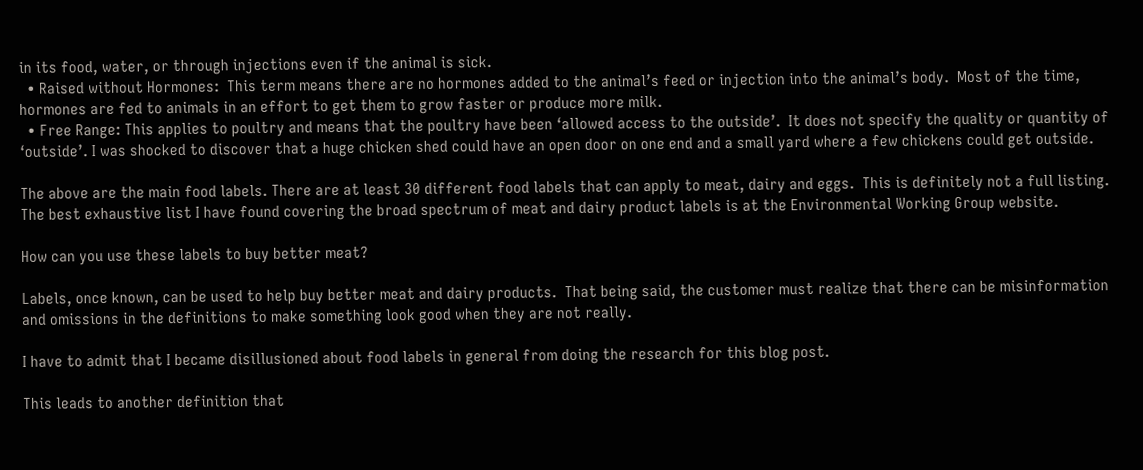in its food, water, or through injections even if the animal is sick.
  • Raised without Hormones:  This term means there are no hormones added to the animal’s feed or injection into the animal’s body.  Most of the time, hormones are fed to animals in an effort to get them to grow faster or produce more milk.
  • Free Range: This applies to poultry and means that the poultry have been ‘allowed access to the outside’.  It does not specify the quality or quantity of ‘outside’. I was shocked to discover that a huge chicken shed could have an open door on one end and a small yard where a few chickens could get outside.

The above are the main food labels. There are at least 30 different food labels that can apply to meat, dairy and eggs.  This is definitely not a full listing.  The best exhaustive list I have found covering the broad spectrum of meat and dairy product labels is at the Environmental Working Group website.

How can you use these labels to buy better meat?

Labels, once known, can be used to help buy better meat and dairy products.  That being said, the customer must realize that there can be misinformation and omissions in the definitions to make something look good when they are not really.

I have to admit that I became disillusioned about food labels in general from doing the research for this blog post.

This leads to another definition that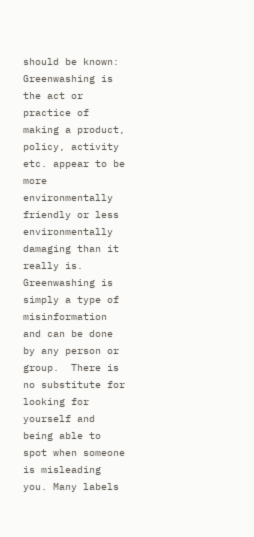should be known: Greenwashing is the act or practice of making a product, policy, activity etc. appear to be more environmentally friendly or less environmentally damaging than it really is.  Greenwashing is simply a type of misinformation and can be done by any person or group.  There is no substitute for looking for yourself and being able to spot when someone is misleading you. Many labels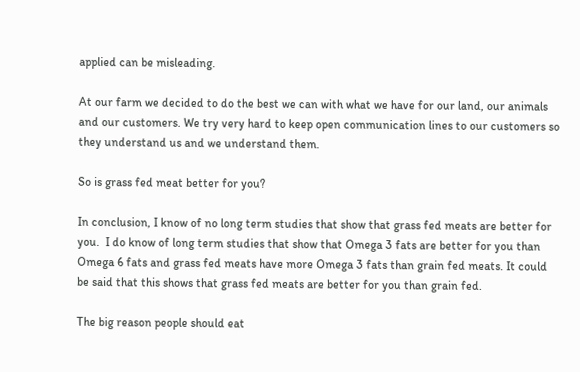applied can be misleading.

At our farm we decided to do the best we can with what we have for our land, our animals and our customers. We try very hard to keep open communication lines to our customers so they understand us and we understand them.

So is grass fed meat better for you?

In conclusion, I know of no long term studies that show that grass fed meats are better for you.  I do know of long term studies that show that Omega 3 fats are better for you than Omega 6 fats and grass fed meats have more Omega 3 fats than grain fed meats. It could be said that this shows that grass fed meats are better for you than grain fed.

The big reason people should eat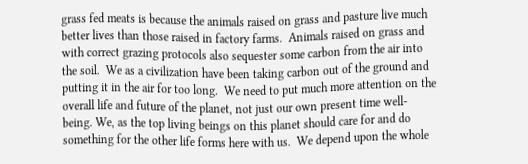grass fed meats is because the animals raised on grass and pasture live much better lives than those raised in factory farms.  Animals raised on grass and with correct grazing protocols also sequester some carbon from the air into the soil.  We as a civilization have been taking carbon out of the ground and putting it in the air for too long.  We need to put much more attention on the overall life and future of the planet, not just our own present time well-being. We, as the top living beings on this planet should care for and do something for the other life forms here with us.  We depend upon the whole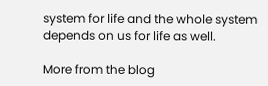system for life and the whole system depends on us for life as well.

More from the blog